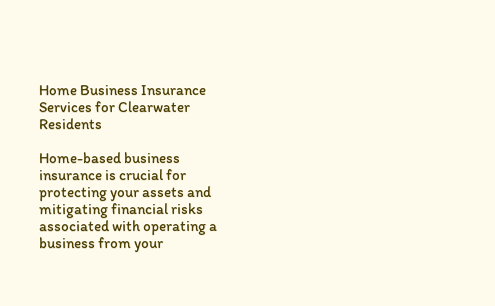Home Business Insurance Services for Clearwater Residents

Home-based business insurance is crucial for protecting your assets and mitigating financial risks associated with operating a business from your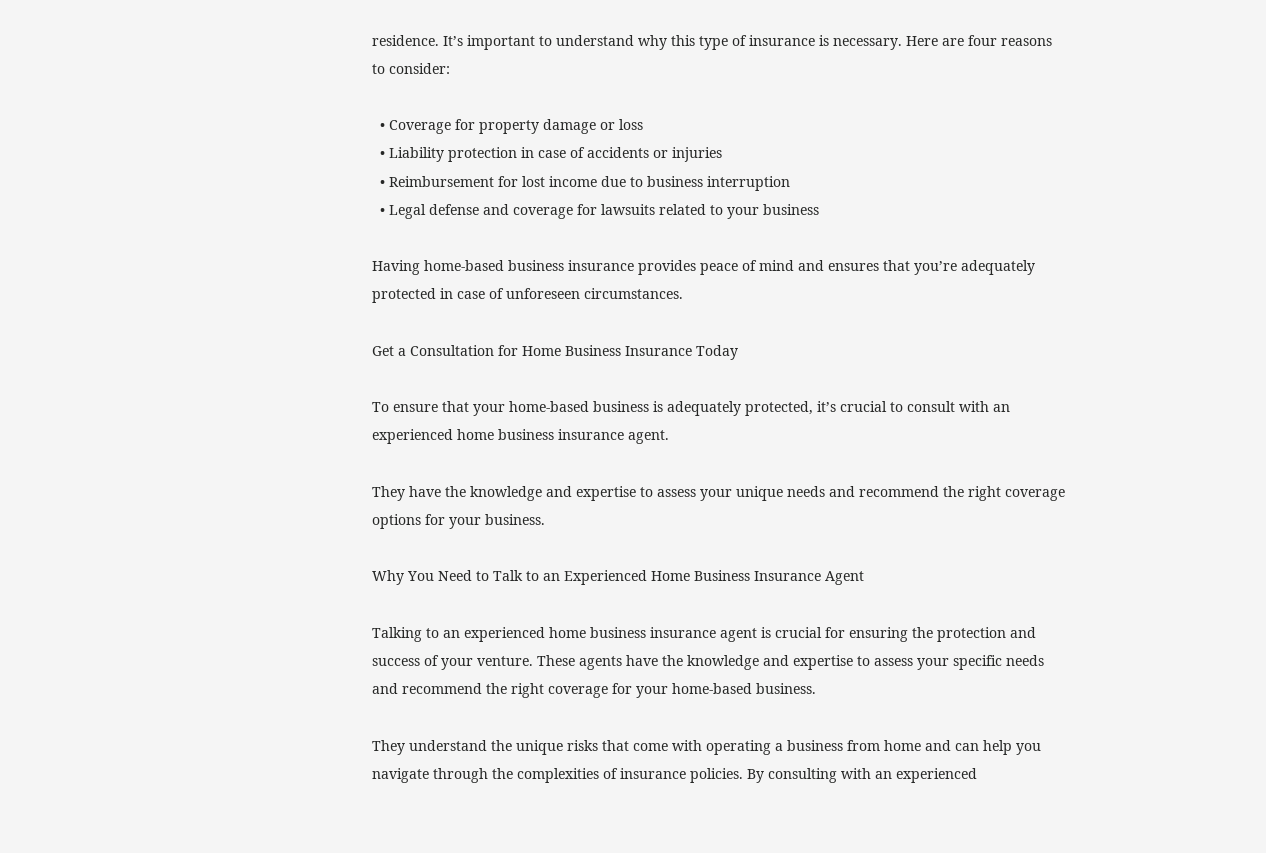residence. It’s important to understand why this type of insurance is necessary. Here are four reasons to consider:

  • Coverage for property damage or loss
  • Liability protection in case of accidents or injuries
  • Reimbursement for lost income due to business interruption
  • Legal defense and coverage for lawsuits related to your business

Having home-based business insurance provides peace of mind and ensures that you’re adequately protected in case of unforeseen circumstances.

Get a Consultation for Home Business Insurance Today

To ensure that your home-based business is adequately protected, it’s crucial to consult with an experienced home business insurance agent.

They have the knowledge and expertise to assess your unique needs and recommend the right coverage options for your business.

Why You Need to Talk to an Experienced Home Business Insurance Agent

Talking to an experienced home business insurance agent is crucial for ensuring the protection and success of your venture. These agents have the knowledge and expertise to assess your specific needs and recommend the right coverage for your home-based business.

They understand the unique risks that come with operating a business from home and can help you navigate through the complexities of insurance policies. By consulting with an experienced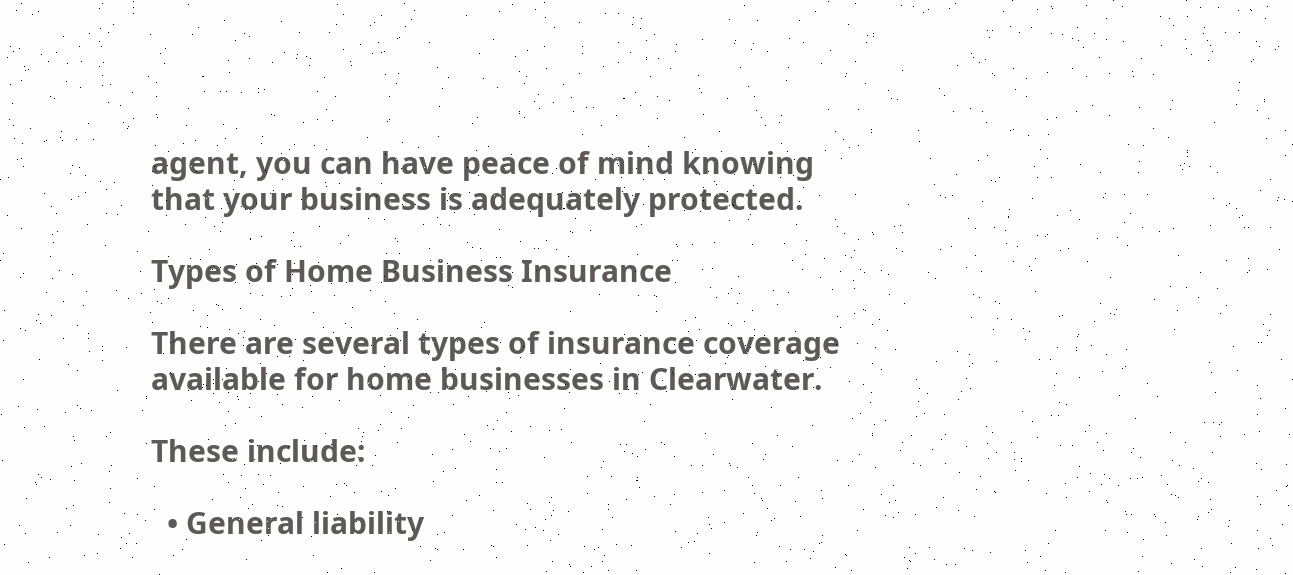agent, you can have peace of mind knowing that your business is adequately protected.

Types of Home Business Insurance

There are several types of insurance coverage available for home businesses in Clearwater.

These include:

  • General liability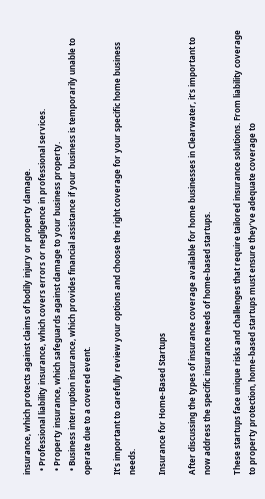insurance, which protects against claims of bodily injury or property damage.
  • Professional liability insurance, which covers errors or negligence in professional services.
  • Property insurance, which safeguards against damage to your business property.
  • Business interruption insurance, which provides financial assistance if your business is temporarily unable to operate due to a covered event.

It’s important to carefully review your options and choose the right coverage for your specific home business needs.

Insurance for Home-Based Startups

After discussing the types of insurance coverage available for home businesses in Clearwater, it’s important to now address the specific insurance needs of home-based startups.

These startups face unique risks and challenges that require tailored insurance solutions. From liability coverage to property protection, home-based startups must ensure they’ve adequate coverage to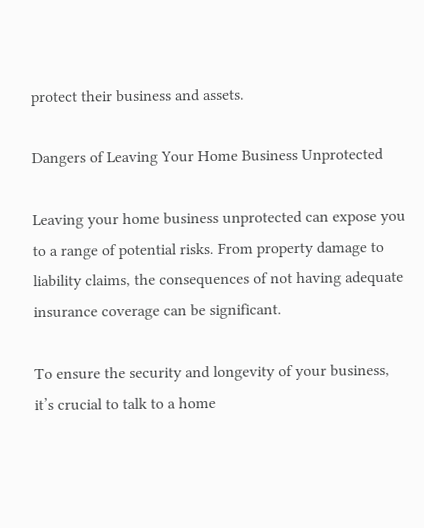protect their business and assets.

Dangers of Leaving Your Home Business Unprotected

Leaving your home business unprotected can expose you to a range of potential risks. From property damage to liability claims, the consequences of not having adequate insurance coverage can be significant.

To ensure the security and longevity of your business, it’s crucial to talk to a home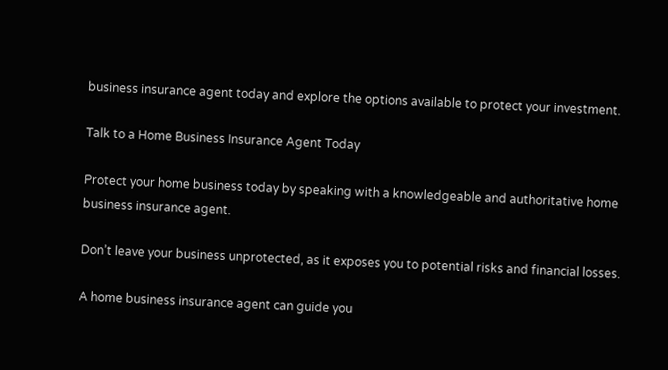business insurance agent today and explore the options available to protect your investment.

Talk to a Home Business Insurance Agent Today

Protect your home business today by speaking with a knowledgeable and authoritative home business insurance agent.

Don’t leave your business unprotected, as it exposes you to potential risks and financial losses.

A home business insurance agent can guide you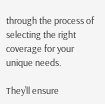through the process of selecting the right coverage for your unique needs.

They’ll ensure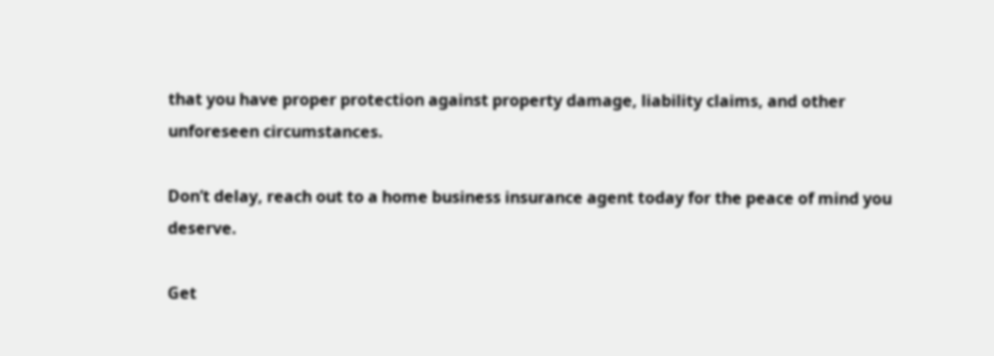that you have proper protection against property damage, liability claims, and other unforeseen circumstances.

Don’t delay, reach out to a home business insurance agent today for the peace of mind you deserve.

Get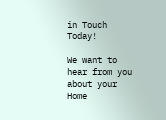in Touch Today!

We want to hear from you about your Home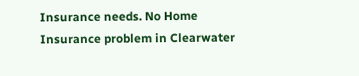Insurance needs. No Home Insurance problem in Clearwater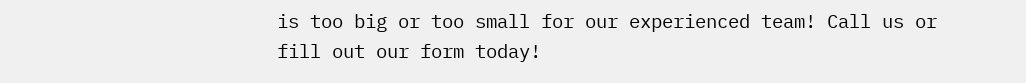is too big or too small for our experienced team! Call us or fill out our form today!